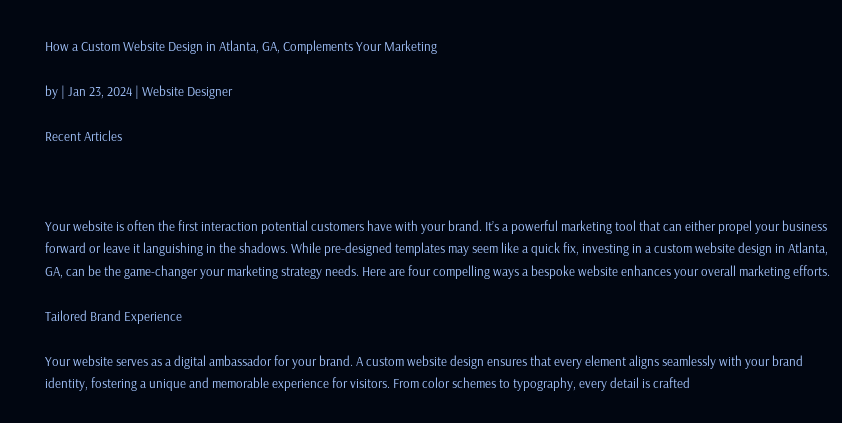How a Custom Website Design in Atlanta, GA, Complements Your Marketing

by | Jan 23, 2024 | Website Designer

Recent Articles



Your website is often the first interaction potential customers have with your brand. It’s a powerful marketing tool that can either propel your business forward or leave it languishing in the shadows. While pre-designed templates may seem like a quick fix, investing in a custom website design in Atlanta, GA, can be the game-changer your marketing strategy needs. Here are four compelling ways a bespoke website enhances your overall marketing efforts.

Tailored Brand Experience

Your website serves as a digital ambassador for your brand. A custom website design ensures that every element aligns seamlessly with your brand identity, fostering a unique and memorable experience for visitors. From color schemes to typography, every detail is crafted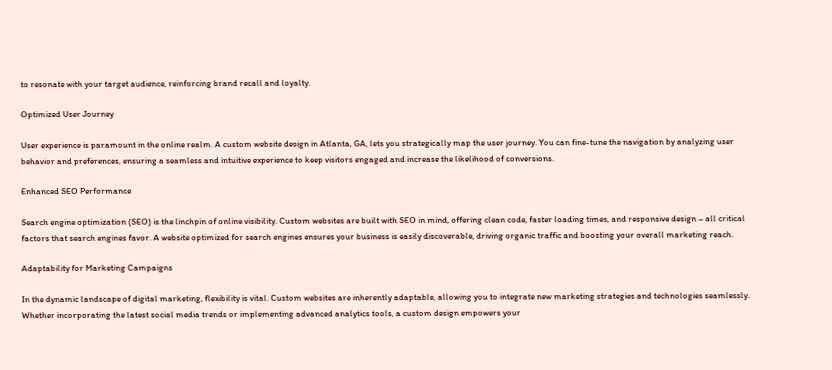to resonate with your target audience, reinforcing brand recall and loyalty.

Optimized User Journey

User experience is paramount in the online realm. A custom website design in Atlanta, GA, lets you strategically map the user journey. You can fine-tune the navigation by analyzing user behavior and preferences, ensuring a seamless and intuitive experience to keep visitors engaged and increase the likelihood of conversions.

Enhanced SEO Performance

Search engine optimization (SEO) is the linchpin of online visibility. Custom websites are built with SEO in mind, offering clean code, faster loading times, and responsive design – all critical factors that search engines favor. A website optimized for search engines ensures your business is easily discoverable, driving organic traffic and boosting your overall marketing reach.

Adaptability for Marketing Campaigns

In the dynamic landscape of digital marketing, flexibility is vital. Custom websites are inherently adaptable, allowing you to integrate new marketing strategies and technologies seamlessly. Whether incorporating the latest social media trends or implementing advanced analytics tools, a custom design empowers your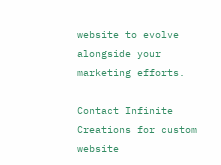website to evolve alongside your marketing efforts.

Contact Infinite Creations for custom website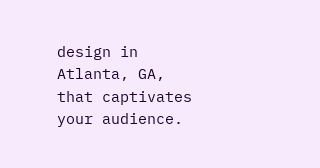design in Atlanta, GA, that captivates your audience.